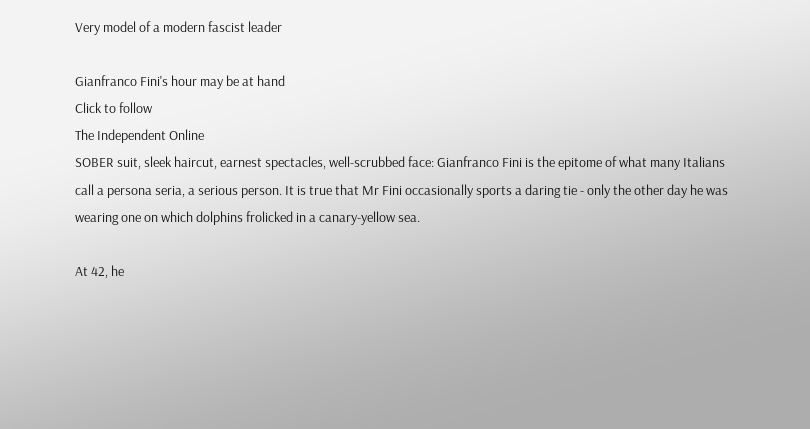Very model of a modern fascist leader

Gianfranco Fini's hour may be at hand
Click to follow
The Independent Online
SOBER suit, sleek haircut, earnest spectacles, well-scrubbed face: Gianfranco Fini is the epitome of what many Italians call a persona seria, a serious person. It is true that Mr Fini occasionally sports a daring tie - only the other day he was wearing one on which dolphins frolicked in a canary-yellow sea.

At 42, he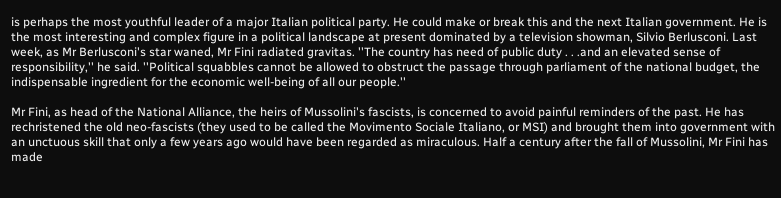is perhaps the most youthful leader of a major Italian political party. He could make or break this and the next Italian government. He is the most interesting and complex figure in a political landscape at present dominated by a television showman, Silvio Berlusconi. Last week, as Mr Berlusconi's star waned, Mr Fini radiated gravitas. ''The country has need of public duty . . .and an elevated sense of responsibility,'' he said. ''Political squabbles cannot be allowed to obstruct the passage through parliament of the national budget, the indispensable ingredient for the economic well-being of all our people.''

Mr Fini, as head of the National Alliance, the heirs of Mussolini's fascists, is concerned to avoid painful reminders of the past. He has rechristened the old neo-fascists (they used to be called the Movimento Sociale Italiano, or MSI) and brought them into government with an unctuous skill that only a few years ago would have been regarded as miraculous. Half a century after the fall of Mussolini, Mr Fini has made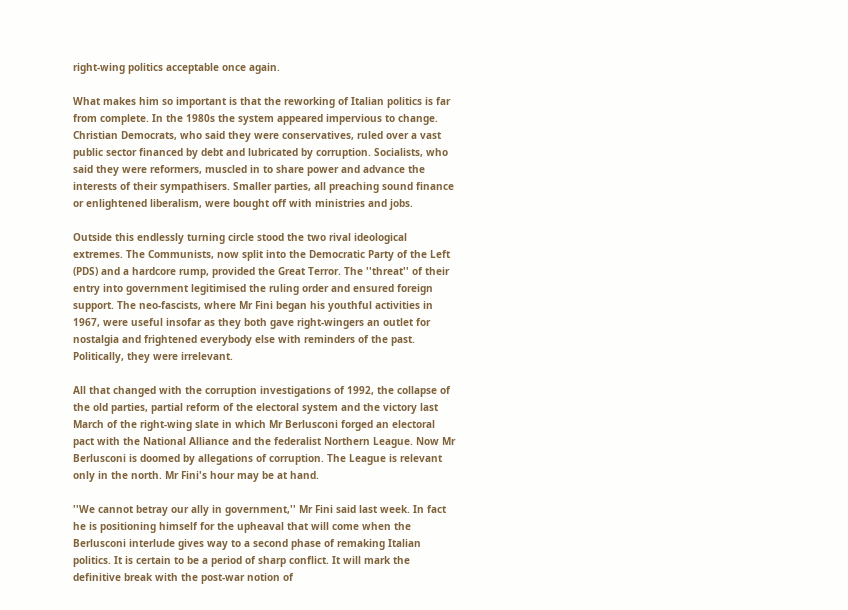right-wing politics acceptable once again.

What makes him so important is that the reworking of Italian politics is far from complete. In the 1980s the system appeared impervious to change. Christian Democrats, who said they were conservatives, ruled over a vast public sector financed by debt and lubricated by corruption. Socialists, who said they were reformers, muscled in to share power and advance the interests of their sympathisers. Smaller parties, all preaching sound finance or enlightened liberalism, were bought off with ministries and jobs.

Outside this endlessly turning circle stood the two rival ideological extremes. The Communists, now split into the Democratic Party of the Left (PDS) and a hardcore rump, provided the Great Terror. The ''threat'' of their entry into government legitimised the ruling order and ensured foreign support. The neo-fascists, where Mr Fini began his youthful activities in 1967, were useful insofar as they both gave right-wingers an outlet for nostalgia and frightened everybody else with reminders of the past. Politically, they were irrelevant.

All that changed with the corruption investigations of 1992, the collapse of the old parties, partial reform of the electoral system and the victory last March of the right-wing slate in which Mr Berlusconi forged an electoral pact with the National Alliance and the federalist Northern League. Now Mr Berlusconi is doomed by allegations of corruption. The League is relevant only in the north. Mr Fini's hour may be at hand.

''We cannot betray our ally in government,'' Mr Fini said last week. In fact he is positioning himself for the upheaval that will come when the Berlusconi interlude gives way to a second phase of remaking Italian politics. It is certain to be a period of sharp conflict. It will mark the definitive break with the post-war notion of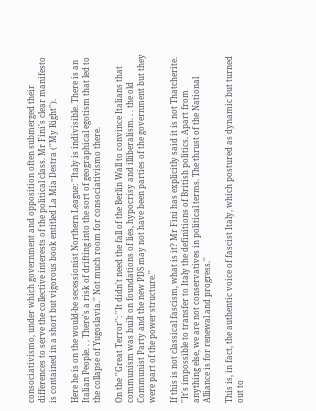consociativismo, under which government and opposition often submerged their differences to serve the collective interests of the political class. Mr Fini's clear manifesto is contained in a short but vigorous book entitled La Mia Destra (''My Right'').

Here he is on the would-be secessionist Northern League: ''Italy is indivisible. There is an Italian People. . . There's a risk of drifting into the sort of geographical egotism that led to the collapse of Yugoslavia.'' Not much room for consociativismo there.

On the ''Great Terror'': ''It didn't need the fall of the Berlin Wall to convince Italians that communism was built on foundations of lies, hypocrisy and illiberalism. . . the old Communist Party and the new PDS may not have been parties of the government but they were part of the power structure.''

If this is not classical fascism, what is it? Mr Fini has explicitly said it is not Thatcherite. ''It's impossible to transfer to Italy the definitions of British politics. Apart from anything else, we are not conservatives in political terms. The thrust of the National Alliance is for renewal and progress.''

This is, in fact, the authentic voice of fascist Italy, which postured as dynamic but turned out to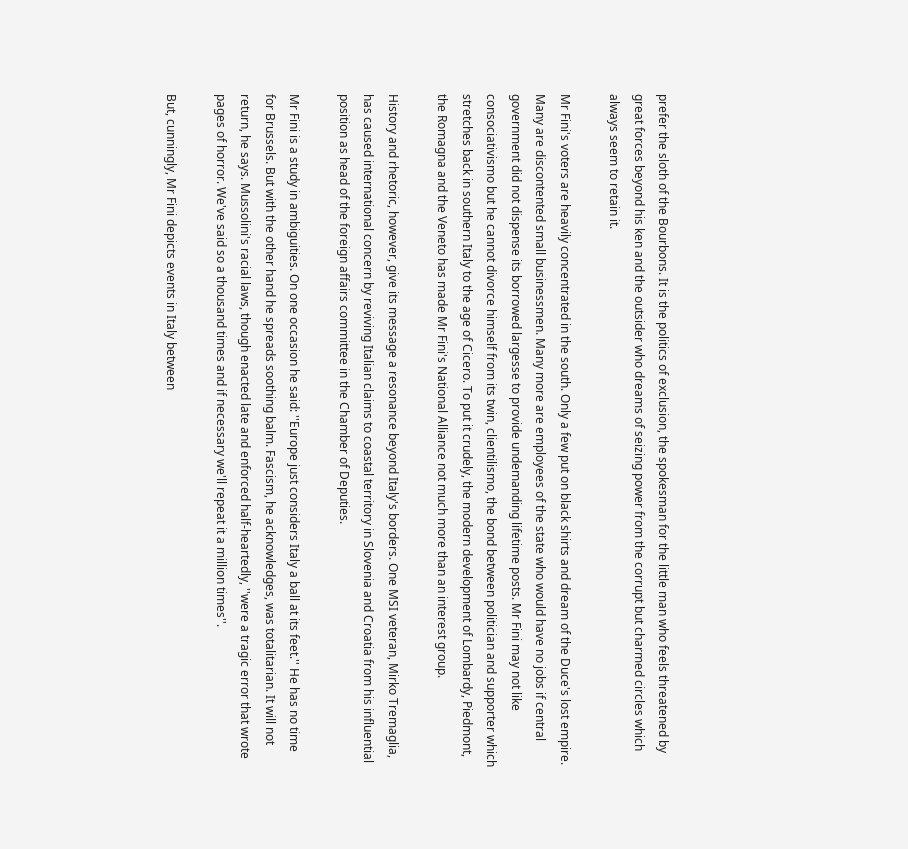prefer the sloth of the Bourbons. It is the politics of exclusion, the spokesman for the little man who feels threatened by great forces beyond his ken and the outsider who dreams of seizing power from the corrupt but charmed circles which always seem to retain it.

Mr Fini's voters are heavily concentrated in the south. Only a few put on black shirts and dream of the Duce's lost empire. Many are discontented small businessmen. Many more are employees of the state who would have no jobs if central government did not dispense its borrowed largesse to provide undemanding lifetime posts. Mr Fini may not like consociativismo but he cannot divorce himself from its twin, clientilismo, the bond between politician and supporter which stretches back in southern Italy to the age of Cicero. To put it crudely, the modern development of Lombardy, Piedmont, the Romagna and the Veneto has made Mr Fini's National Alliance not much more than an interest group.

History and rhetoric, however, give its message a resonance beyond Italy's borders. One MSI veteran, Mirko Tremaglia, has caused international concern by reviving Italian claims to coastal territory in Slovenia and Croatia from his influential position as head of the foreign affairs committee in the Chamber of Deputies.

Mr Fini is a study in ambiguities. On one occasion he said: ''Europe just considers Italy a ball at its feet.'' He has no time for Brussels. But with the other hand he spreads soothing balm. Fascism, he acknowledges, was totalitarian. It will not return, he says. Mussolini's racial laws, though enacted late and enforced half-heartedly, ''were a tragic error that wrote pages of horror. We've said so a thousand times and if necessary we'll repeat it a million times''.

But, cunningly, Mr Fini depicts events in Italy between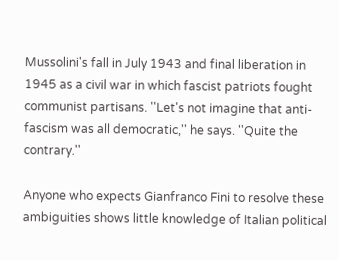Mussolini's fall in July 1943 and final liberation in 1945 as a civil war in which fascist patriots fought communist partisans. ''Let's not imagine that anti-fascism was all democratic,'' he says. ''Quite the contrary.''

Anyone who expects Gianfranco Fini to resolve these ambiguities shows little knowledge of Italian political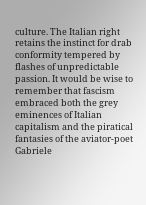culture. The Italian right retains the instinct for drab conformity tempered by flashes of unpredictable passion. It would be wise to remember that fascism embraced both the grey eminences of Italian capitalism and the piratical fantasies of the aviator-poet Gabriele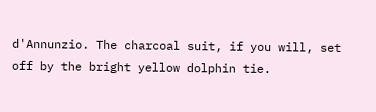d'Annunzio. The charcoal suit, if you will, set off by the bright yellow dolphin tie.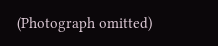(Photograph omitted)